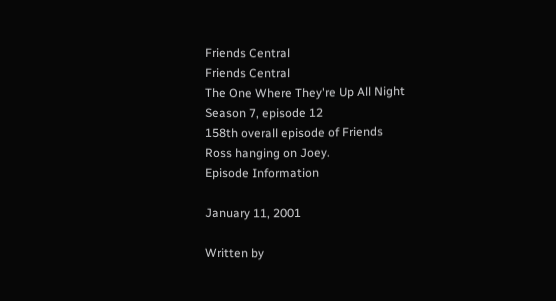Friends Central
Friends Central
The One Where They're Up All Night
Season 7, episode 12
158th overall episode of Friends
Ross hanging on Joey.
Episode Information

January 11, 2001

Written by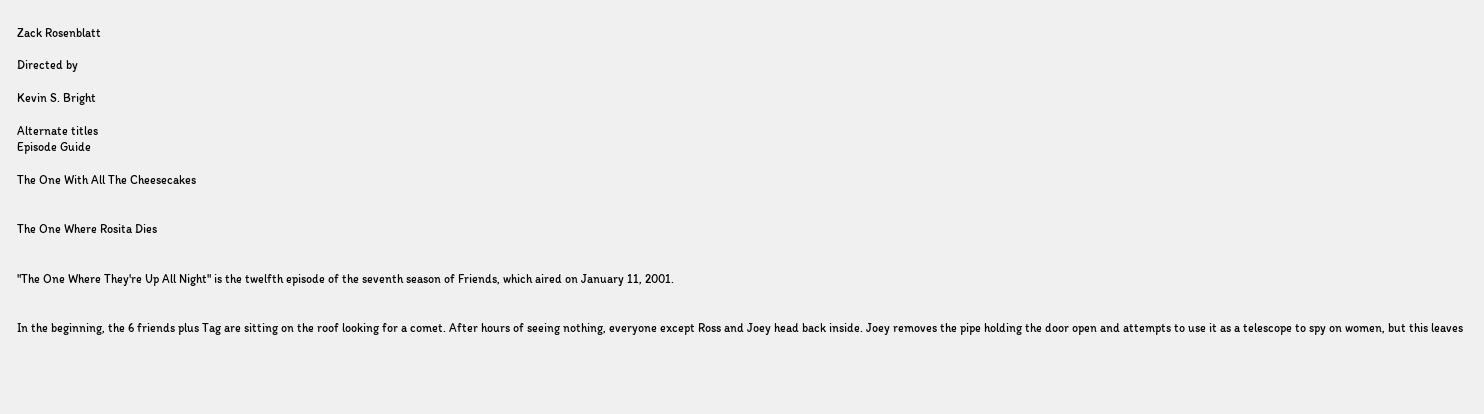Zack Rosenblatt

Directed by

Kevin S. Bright

Alternate titles
Episode Guide

The One With All The Cheesecakes


The One Where Rosita Dies


"The One Where They're Up All Night" is the twelfth episode of the seventh season of Friends, which aired on January 11, 2001.


In the beginning, the 6 friends plus Tag are sitting on the roof looking for a comet. After hours of seeing nothing, everyone except Ross and Joey head back inside. Joey removes the pipe holding the door open and attempts to use it as a telescope to spy on women, but this leaves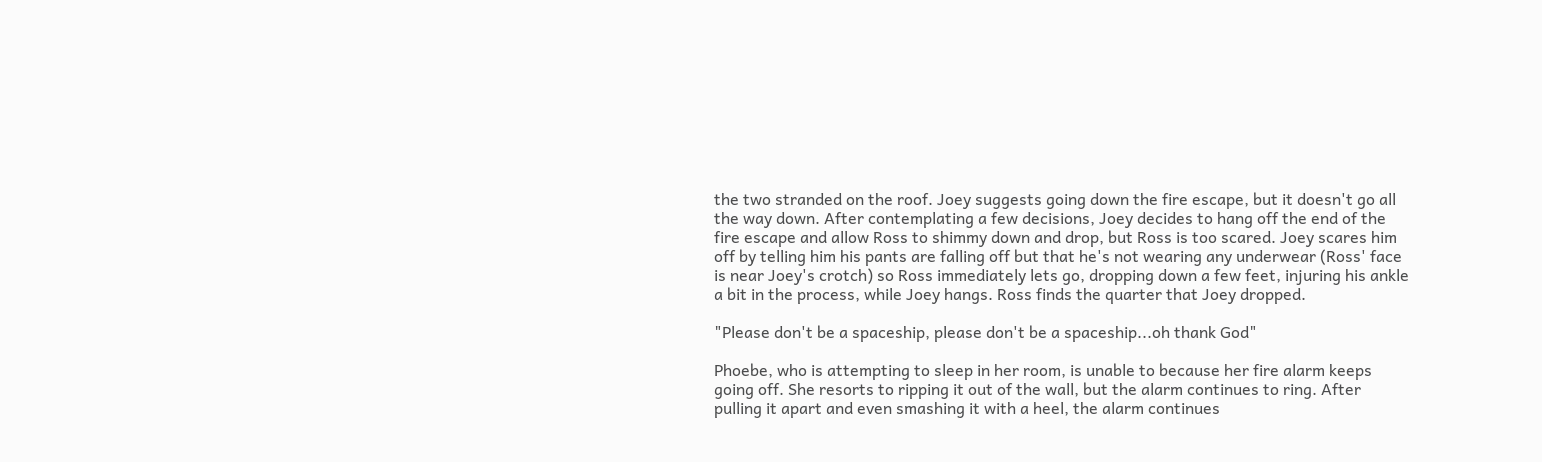the two stranded on the roof. Joey suggests going down the fire escape, but it doesn't go all the way down. After contemplating a few decisions, Joey decides to hang off the end of the fire escape and allow Ross to shimmy down and drop, but Ross is too scared. Joey scares him off by telling him his pants are falling off but that he's not wearing any underwear (Ross' face is near Joey's crotch) so Ross immediately lets go, dropping down a few feet, injuring his ankle a bit in the process, while Joey hangs. Ross finds the quarter that Joey dropped.

"Please don't be a spaceship, please don't be a spaceship...oh thank God"

Phoebe, who is attempting to sleep in her room, is unable to because her fire alarm keeps going off. She resorts to ripping it out of the wall, but the alarm continues to ring. After pulling it apart and even smashing it with a heel, the alarm continues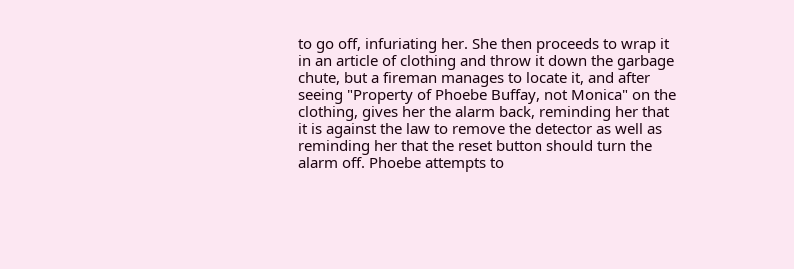to go off, infuriating her. She then proceeds to wrap it in an article of clothing and throw it down the garbage chute, but a fireman manages to locate it, and after seeing "Property of Phoebe Buffay, not Monica" on the clothing, gives her the alarm back, reminding her that it is against the law to remove the detector as well as reminding her that the reset button should turn the alarm off. Phoebe attempts to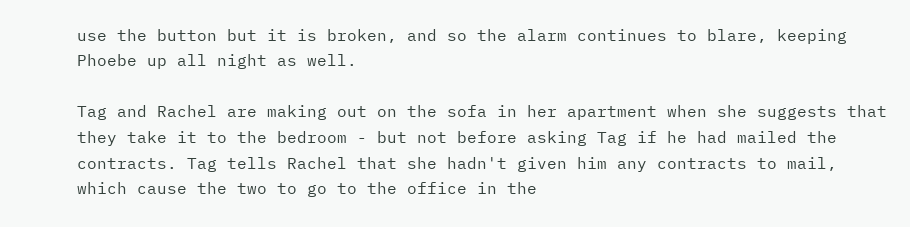use the button but it is broken, and so the alarm continues to blare, keeping Phoebe up all night as well.

Tag and Rachel are making out on the sofa in her apartment when she suggests that they take it to the bedroom - but not before asking Tag if he had mailed the contracts. Tag tells Rachel that she hadn't given him any contracts to mail, which cause the two to go to the office in the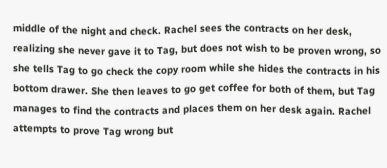middle of the night and check. Rachel sees the contracts on her desk, realizing she never gave it to Tag, but does not wish to be proven wrong, so she tells Tag to go check the copy room while she hides the contracts in his bottom drawer. She then leaves to go get coffee for both of them, but Tag manages to find the contracts and places them on her desk again. Rachel attempts to prove Tag wrong but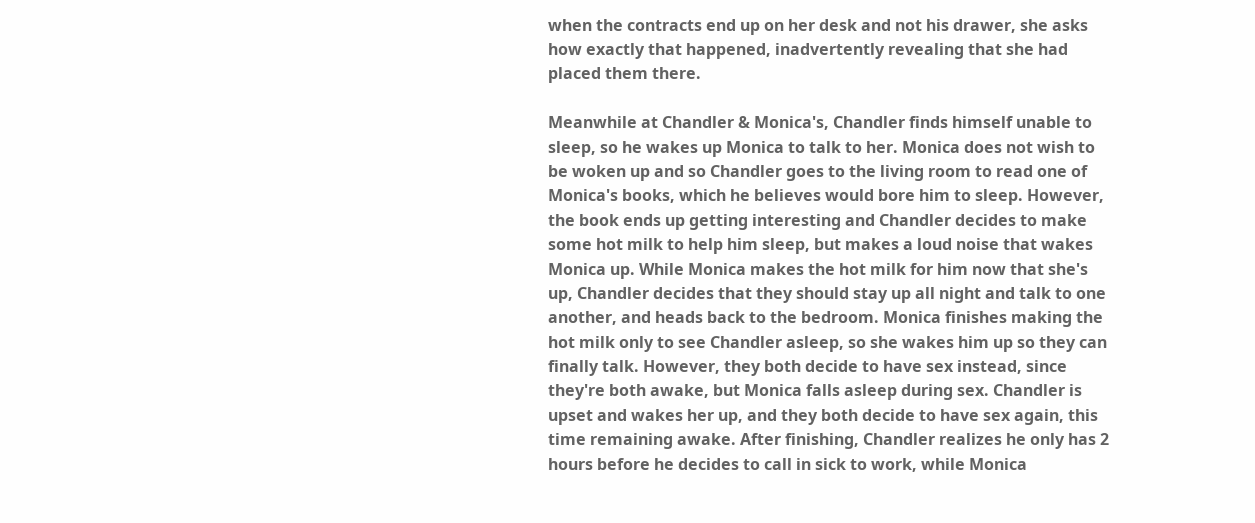when the contracts end up on her desk and not his drawer, she asks how exactly that happened, inadvertently revealing that she had placed them there.

Meanwhile at Chandler & Monica's, Chandler finds himself unable to sleep, so he wakes up Monica to talk to her. Monica does not wish to be woken up and so Chandler goes to the living room to read one of Monica's books, which he believes would bore him to sleep. However, the book ends up getting interesting and Chandler decides to make some hot milk to help him sleep, but makes a loud noise that wakes Monica up. While Monica makes the hot milk for him now that she's up, Chandler decides that they should stay up all night and talk to one another, and heads back to the bedroom. Monica finishes making the hot milk only to see Chandler asleep, so she wakes him up so they can finally talk. However, they both decide to have sex instead, since they're both awake, but Monica falls asleep during sex. Chandler is upset and wakes her up, and they both decide to have sex again, this time remaining awake. After finishing, Chandler realizes he only has 2 hours before he decides to call in sick to work, while Monica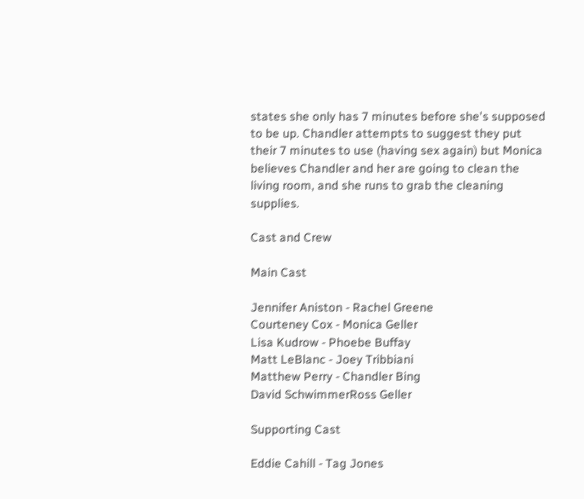states she only has 7 minutes before she's supposed to be up. Chandler attempts to suggest they put their 7 minutes to use (having sex again) but Monica believes Chandler and her are going to clean the living room, and she runs to grab the cleaning supplies.

Cast and Crew

Main Cast

Jennifer Aniston - Rachel Greene
Courteney Cox - Monica Geller
Lisa Kudrow - Phoebe Buffay
Matt LeBlanc - Joey Tribbiani
Matthew Perry - Chandler Bing
David SchwimmerRoss Geller

Supporting Cast

Eddie Cahill - Tag Jones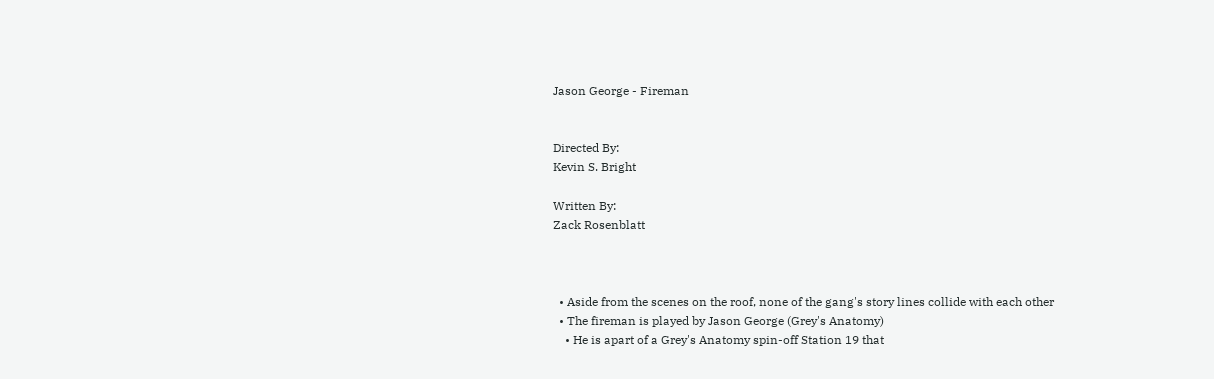Jason George - Fireman


Directed By:
Kevin S. Bright

Written By:
Zack Rosenblatt



  • Aside from the scenes on the roof, none of the gang's story lines collide with each other
  • The fireman is played by Jason George (Grey's Anatomy)
    • He is apart of a Grey's Anatomy spin-off Station 19 that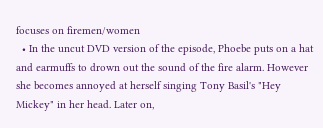focuses on firemen/women
  • In the uncut DVD version of the episode, Phoebe puts on a hat and earmuffs to drown out the sound of the fire alarm. However she becomes annoyed at herself singing Tony Basil's "Hey Mickey" in her head. Later on,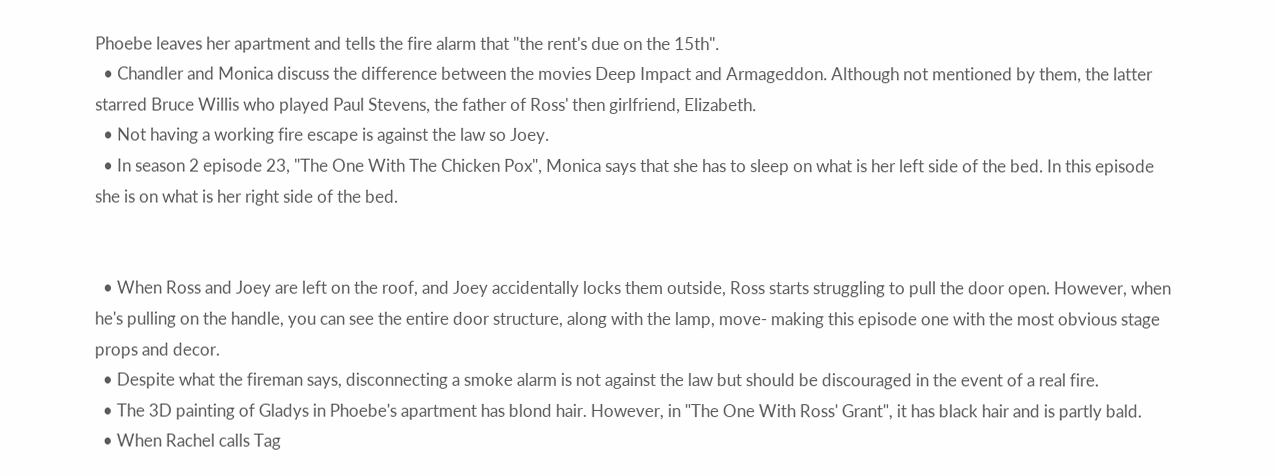Phoebe leaves her apartment and tells the fire alarm that "the rent's due on the 15th".
  • Chandler and Monica discuss the difference between the movies Deep Impact and Armageddon. Although not mentioned by them, the latter starred Bruce Willis who played Paul Stevens, the father of Ross' then girlfriend, Elizabeth.
  • Not having a working fire escape is against the law so Joey.
  • In season 2 episode 23, "The One With The Chicken Pox", Monica says that she has to sleep on what is her left side of the bed. In this episode she is on what is her right side of the bed.


  • When Ross and Joey are left on the roof, and Joey accidentally locks them outside, Ross starts struggling to pull the door open. However, when he's pulling on the handle, you can see the entire door structure, along with the lamp, move- making this episode one with the most obvious stage props and decor.
  • Despite what the fireman says, disconnecting a smoke alarm is not against the law but should be discouraged in the event of a real fire.
  • The 3D painting of Gladys in Phoebe's apartment has blond hair. However, in "The One With Ross' Grant", it has black hair and is partly bald.
  • When Rachel calls Tag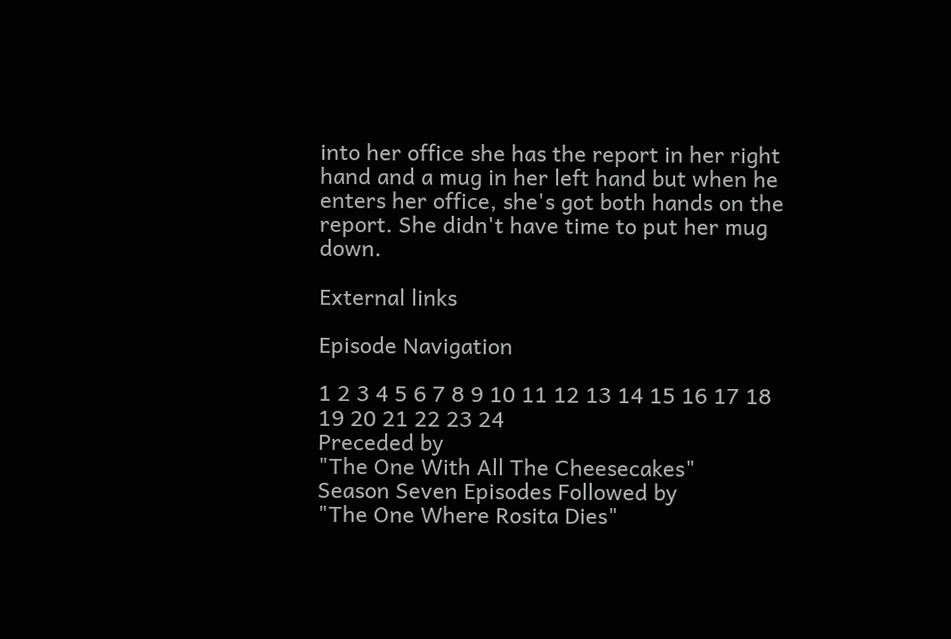into her office she has the report in her right hand and a mug in her left hand but when he enters her office, she's got both hands on the report. She didn't have time to put her mug down.

External links

Episode Navigation

1 2 3 4 5 6 7 8 9 10 11 12 13 14 15 16 17 18 19 20 21 22 23 24
Preceded by
"The One With All The Cheesecakes"
Season Seven Episodes Followed by
"The One Where Rosita Dies"